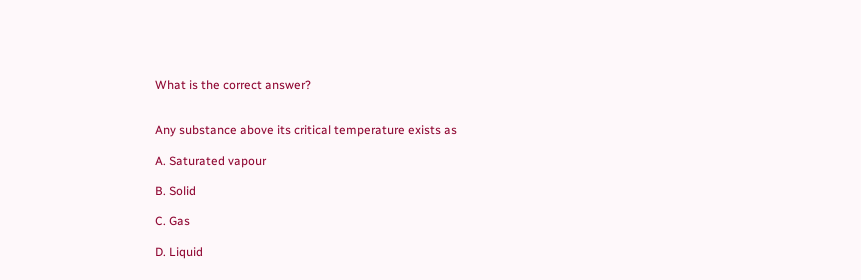What is the correct answer?


Any substance above its critical temperature exists as

A. Saturated vapour

B. Solid

C. Gas

D. Liquid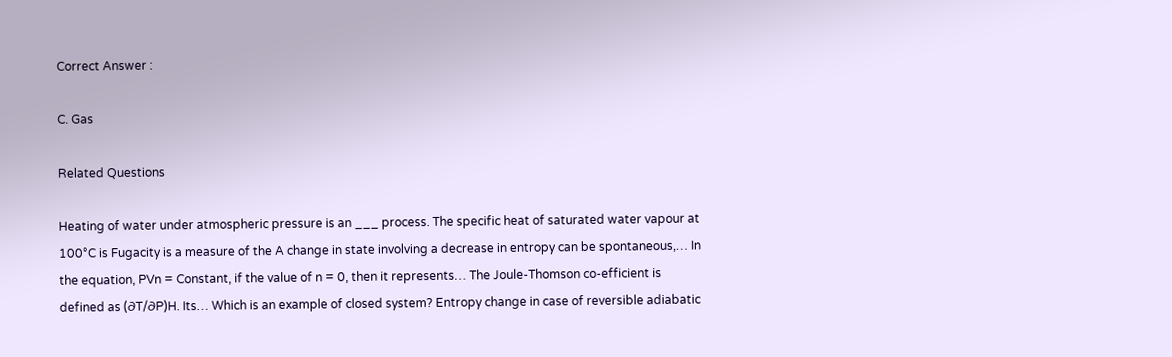Correct Answer :

C. Gas

Related Questions

Heating of water under atmospheric pressure is an ___ process. The specific heat of saturated water vapour at 100°C is Fugacity is a measure of the A change in state involving a decrease in entropy can be spontaneous,… In the equation, PVn = Constant, if the value of n = 0, then it represents… The Joule-Thomson co-efficient is defined as (∂T/∂P)H. Its… Which is an example of closed system? Entropy change in case of reversible adiabatic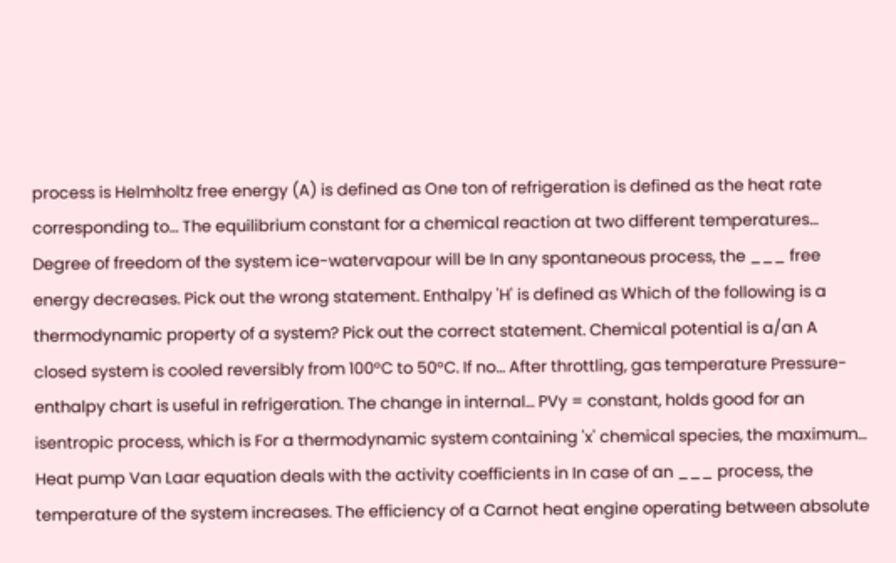process is Helmholtz free energy (A) is defined as One ton of refrigeration is defined as the heat rate corresponding to… The equilibrium constant for a chemical reaction at two different temperatures… Degree of freedom of the system ice-watervapour will be In any spontaneous process, the ___ free energy decreases. Pick out the wrong statement. Enthalpy 'H' is defined as Which of the following is a thermodynamic property of a system? Pick out the correct statement. Chemical potential is a/an A closed system is cooled reversibly from 100°C to 50°C. If no… After throttling, gas temperature Pressure-enthalpy chart is useful in refrigeration. The change in internal… PVy = constant, holds good for an isentropic process, which is For a thermodynamic system containing 'x' chemical species, the maximum… Heat pump Van Laar equation deals with the activity coefficients in In case of an ___ process, the temperature of the system increases. The efficiency of a Carnot heat engine operating between absolute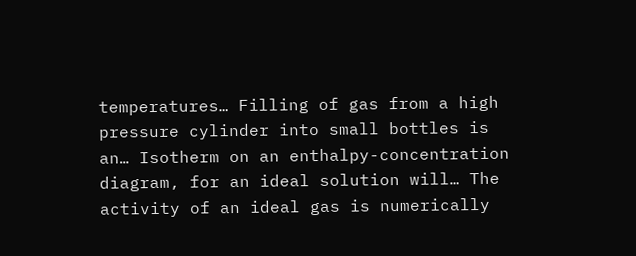temperatures… Filling of gas from a high pressure cylinder into small bottles is an… Isotherm on an enthalpy-concentration diagram, for an ideal solution will… The activity of an ideal gas is numerically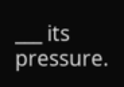___ its pressure.